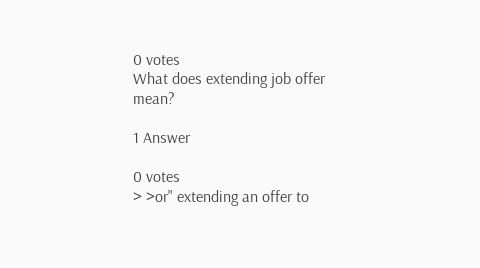0 votes
What does extending job offer mean?

1 Answer

0 votes
> >or" extending an offer to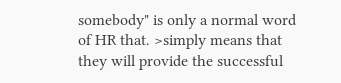somebody" is only a normal word of HR that. >simply means that they will provide the successful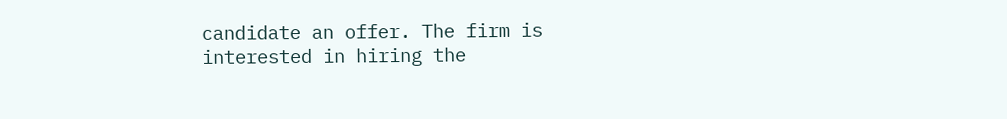candidate an offer. The firm is interested in hiring the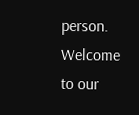person.
Welcome to our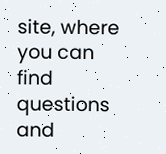site, where you can find questions and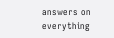answers on everything